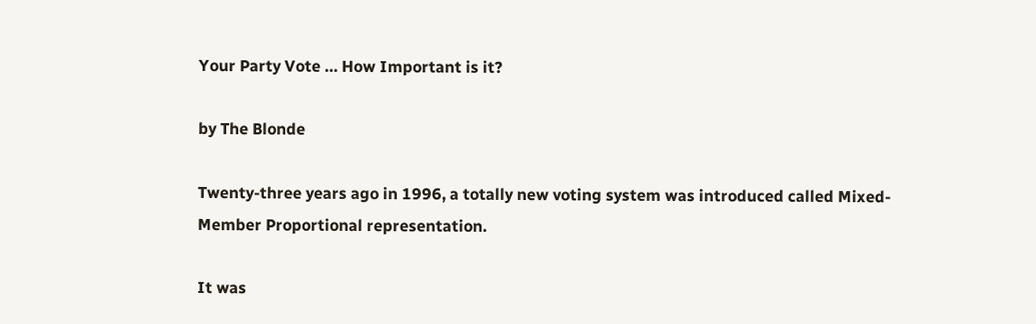Your Party Vote … How Important is it?

by The Blonde

Twenty-three years ago in 1996, a totally new voting system was introduced called Mixed-Member Proportional representation.

It was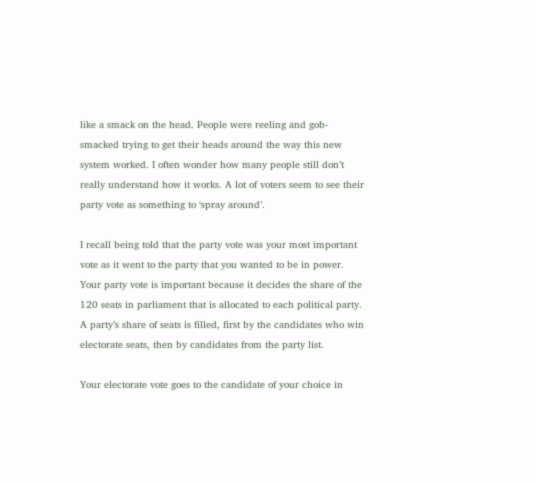like a smack on the head. People were reeling and gob-smacked trying to get their heads around the way this new system worked. I often wonder how many people still don’t really understand how it works. A lot of voters seem to see their party vote as something to ‘spray around’.

I recall being told that the party vote was your most important vote as it went to the party that you wanted to be in power. Your party vote is important because it decides the share of the 120 seats in parliament that is allocated to each political party.  A party’s share of seats is filled, first by the candidates who win electorate seats, then by candidates from the party list.

Your electorate vote goes to the candidate of your choice in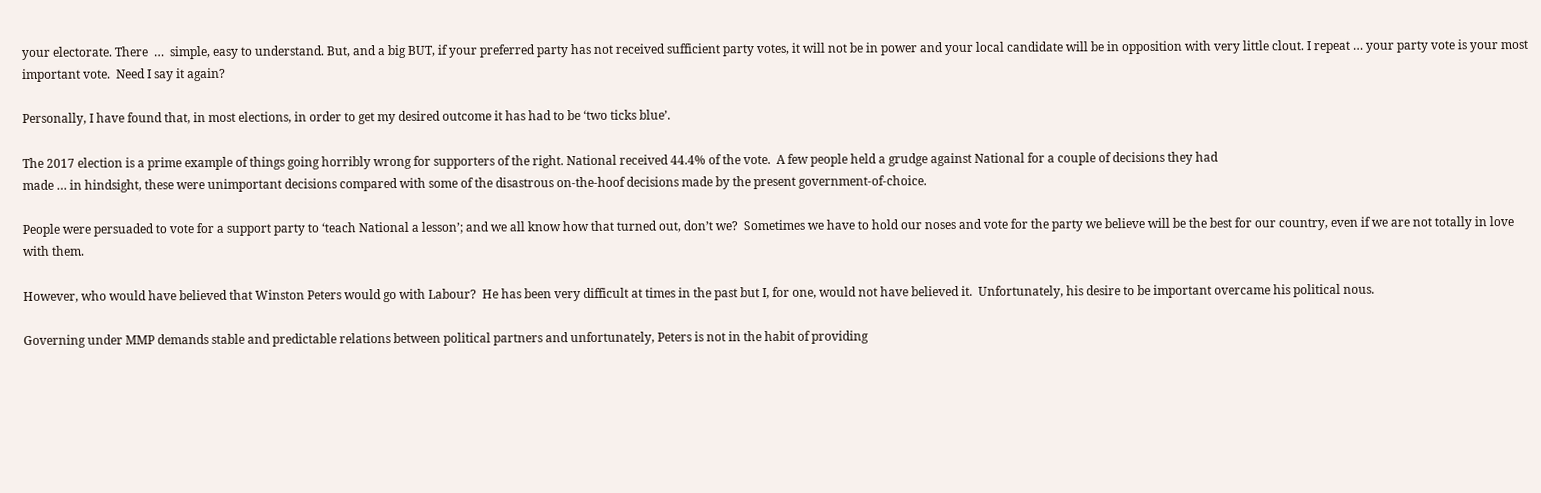your electorate. There  …  simple, easy to understand. But, and a big BUT, if your preferred party has not received sufficient party votes, it will not be in power and your local candidate will be in opposition with very little clout. I repeat … your party vote is your most important vote.  Need I say it again?

Personally, I have found that, in most elections, in order to get my desired outcome it has had to be ‘two ticks blue’.

The 2017 election is a prime example of things going horribly wrong for supporters of the right. National received 44.4% of the vote.  A few people held a grudge against National for a couple of decisions they had
made … in hindsight, these were unimportant decisions compared with some of the disastrous on-the-hoof decisions made by the present government-of-choice.

People were persuaded to vote for a support party to ‘teach National a lesson’; and we all know how that turned out, don’t we?  Sometimes we have to hold our noses and vote for the party we believe will be the best for our country, even if we are not totally in love with them.

However, who would have believed that Winston Peters would go with Labour?  He has been very difficult at times in the past but I, for one, would not have believed it.  Unfortunately, his desire to be important overcame his political nous.

Governing under MMP demands stable and predictable relations between political partners and unfortunately, Peters is not in the habit of providing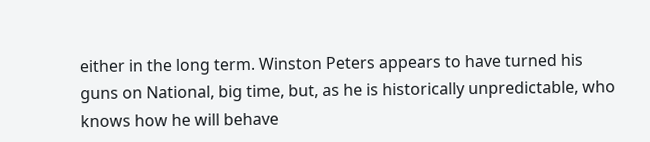either in the long term. Winston Peters appears to have turned his guns on National, big time, but, as he is historically unpredictable, who knows how he will behave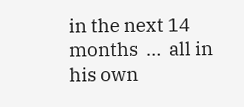in the next 14 months  …  all in his own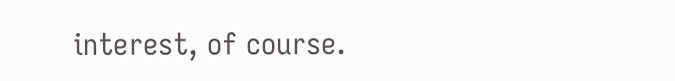interest, of course.